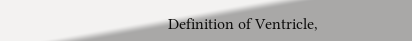Definition of Ventricle,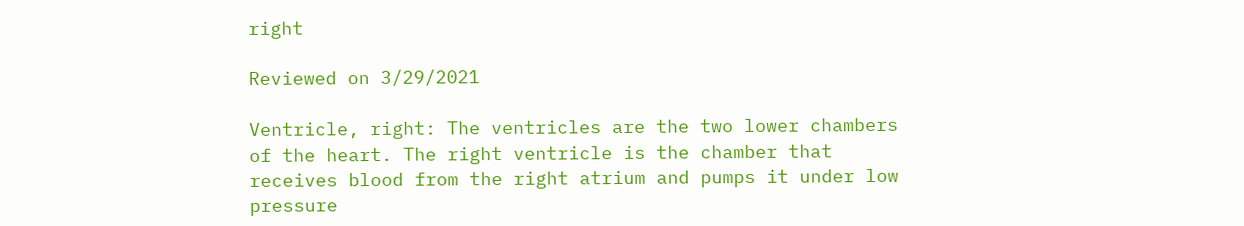right

Reviewed on 3/29/2021

Ventricle, right: The ventricles are the two lower chambers of the heart. The right ventricle is the chamber that receives blood from the right atrium and pumps it under low pressure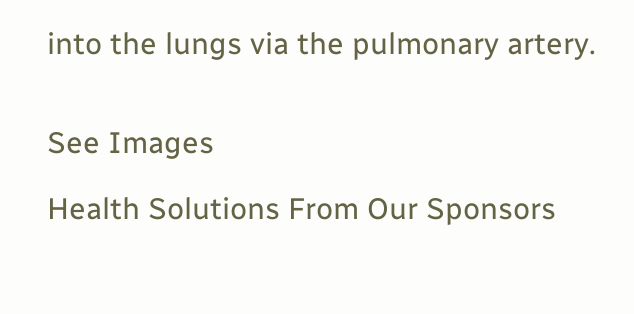into the lungs via the pulmonary artery.


See Images

Health Solutions From Our Sponsors